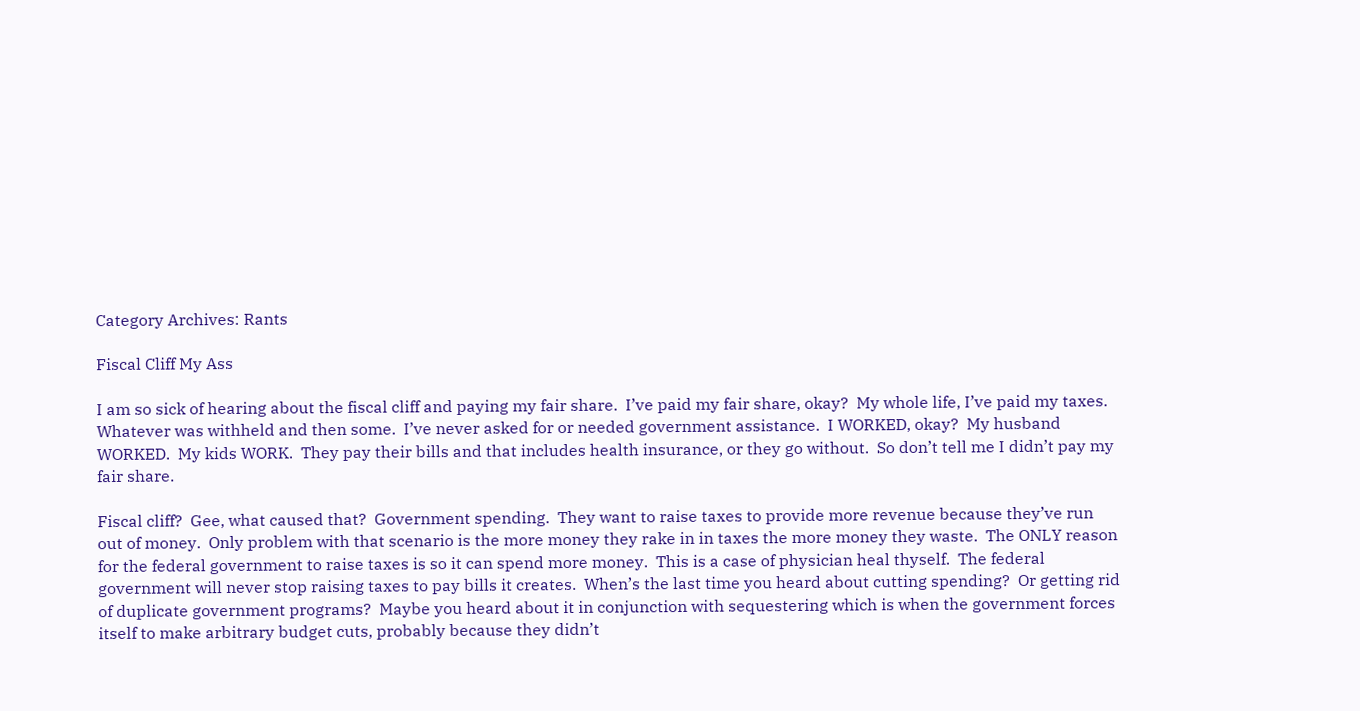Category Archives: Rants

Fiscal Cliff My Ass

I am so sick of hearing about the fiscal cliff and paying my fair share.  I’ve paid my fair share, okay?  My whole life, I’ve paid my taxes.  Whatever was withheld and then some.  I’ve never asked for or needed government assistance.  I WORKED, okay?  My husband WORKED.  My kids WORK.  They pay their bills and that includes health insurance, or they go without.  So don’t tell me I didn’t pay my fair share.

Fiscal cliff?  Gee, what caused that?  Government spending.  They want to raise taxes to provide more revenue because they’ve run out of money.  Only problem with that scenario is the more money they rake in in taxes the more money they waste.  The ONLY reason for the federal government to raise taxes is so it can spend more money.  This is a case of physician heal thyself.  The federal government will never stop raising taxes to pay bills it creates.  When’s the last time you heard about cutting spending?  Or getting rid of duplicate government programs?  Maybe you heard about it in conjunction with sequestering which is when the government forces itself to make arbitrary budget cuts, probably because they didn’t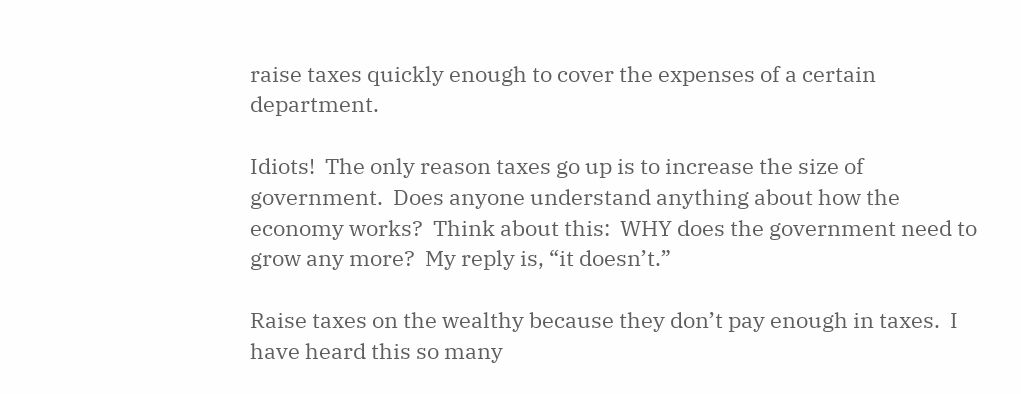raise taxes quickly enough to cover the expenses of a certain department.

Idiots!  The only reason taxes go up is to increase the size of government.  Does anyone understand anything about how the economy works?  Think about this:  WHY does the government need to grow any more?  My reply is, “it doesn’t.”

Raise taxes on the wealthy because they don’t pay enough in taxes.  I have heard this so many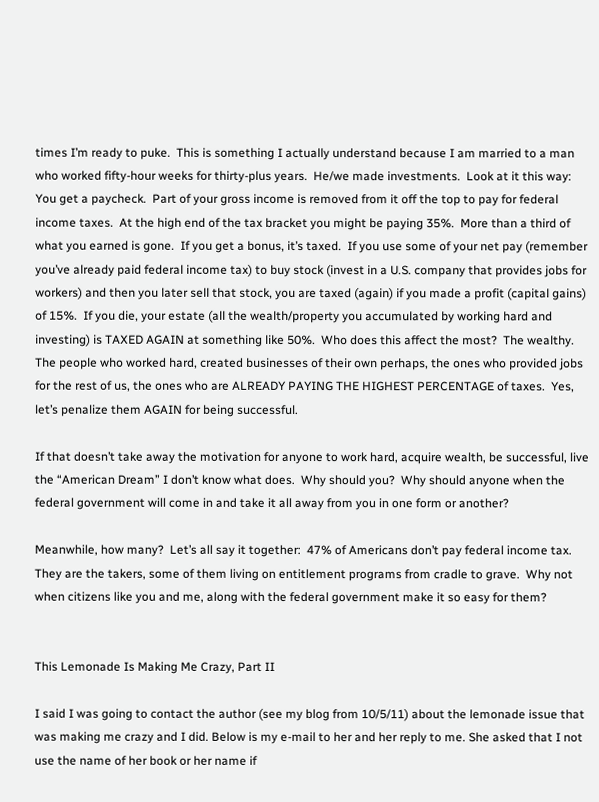times I’m ready to puke.  This is something I actually understand because I am married to a man who worked fifty-hour weeks for thirty-plus years.  He/we made investments.  Look at it this way:  You get a paycheck.  Part of your gross income is removed from it off the top to pay for federal income taxes.  At the high end of the tax bracket you might be paying 35%.  More than a third of what you earned is gone.  If you get a bonus, it’s taxed.  If you use some of your net pay (remember you’ve already paid federal income tax) to buy stock (invest in a U.S. company that provides jobs for workers) and then you later sell that stock, you are taxed (again) if you made a profit (capital gains) of 15%.  If you die, your estate (all the wealth/property you accumulated by working hard and investing) is TAXED AGAIN at something like 50%.  Who does this affect the most?  The wealthy.  The people who worked hard, created businesses of their own perhaps, the ones who provided jobs for the rest of us, the ones who are ALREADY PAYING THE HIGHEST PERCENTAGE of taxes.  Yes, let’s penalize them AGAIN for being successful.

If that doesn’t take away the motivation for anyone to work hard, acquire wealth, be successful, live the “American Dream” I don’t know what does.  Why should you?  Why should anyone when the federal government will come in and take it all away from you in one form or another?

Meanwhile, how many?  Let’s all say it together:  47% of Americans don’t pay federal income tax.  They are the takers, some of them living on entitlement programs from cradle to grave.  Why not when citizens like you and me, along with the federal government make it so easy for them?


This Lemonade Is Making Me Crazy, Part II

I said I was going to contact the author (see my blog from 10/5/11) about the lemonade issue that was making me crazy and I did. Below is my e-mail to her and her reply to me. She asked that I not use the name of her book or her name if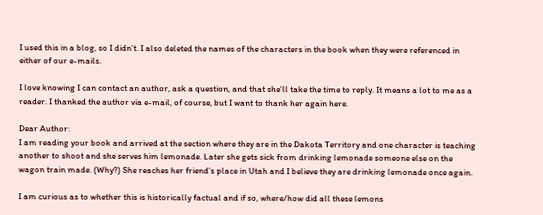I used this in a blog, so I didn’t. I also deleted the names of the characters in the book when they were referenced in either of our e-mails.

I love knowing I can contact an author, ask a question, and that she’ll take the time to reply. It means a lot to me as a reader. I thanked the author via e-mail, of course, but I want to thank her again here.

Dear Author:
I am reading your book and arrived at the section where they are in the Dakota Territory and one character is teaching another to shoot and she serves him lemonade. Later she gets sick from drinking lemonade someone else on the wagon train made. (Why?) She reaches her friend’s place in Utah and I believe they are drinking lemonade once again.

I am curious as to whether this is historically factual and if so, where/how did all these lemons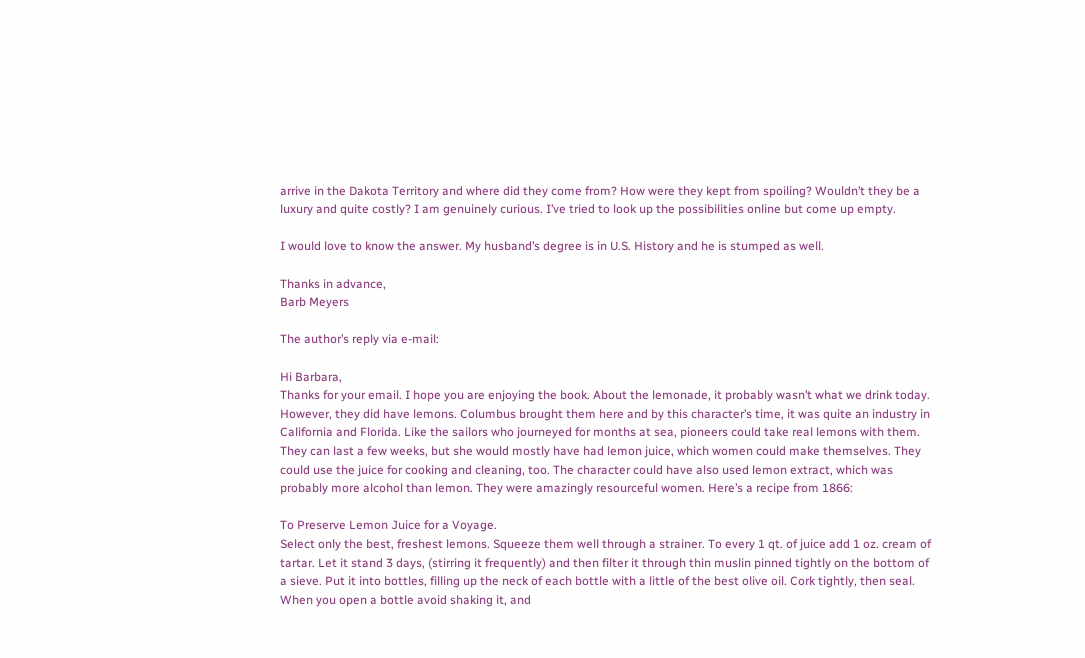arrive in the Dakota Territory and where did they come from? How were they kept from spoiling? Wouldn’t they be a luxury and quite costly? I am genuinely curious. I’ve tried to look up the possibilities online but come up empty.

I would love to know the answer. My husband’s degree is in U.S. History and he is stumped as well.

Thanks in advance,
Barb Meyers

The author’s reply via e-mail:

Hi Barbara,
Thanks for your email. I hope you are enjoying the book. About the lemonade, it probably wasn’t what we drink today. However, they did have lemons. Columbus brought them here and by this character’s time, it was quite an industry in California and Florida. Like the sailors who journeyed for months at sea, pioneers could take real lemons with them. They can last a few weeks, but she would mostly have had lemon juice, which women could make themselves. They could use the juice for cooking and cleaning, too. The character could have also used lemon extract, which was probably more alcohol than lemon. They were amazingly resourceful women. Here’s a recipe from 1866:

To Preserve Lemon Juice for a Voyage.
Select only the best, freshest lemons. Squeeze them well through a strainer. To every 1 qt. of juice add 1 oz. cream of tartar. Let it stand 3 days, (stirring it frequently) and then filter it through thin muslin pinned tightly on the bottom of a sieve. Put it into bottles, filling up the neck of each bottle with a little of the best olive oil. Cork tightly, then seal. When you open a bottle avoid shaking it, and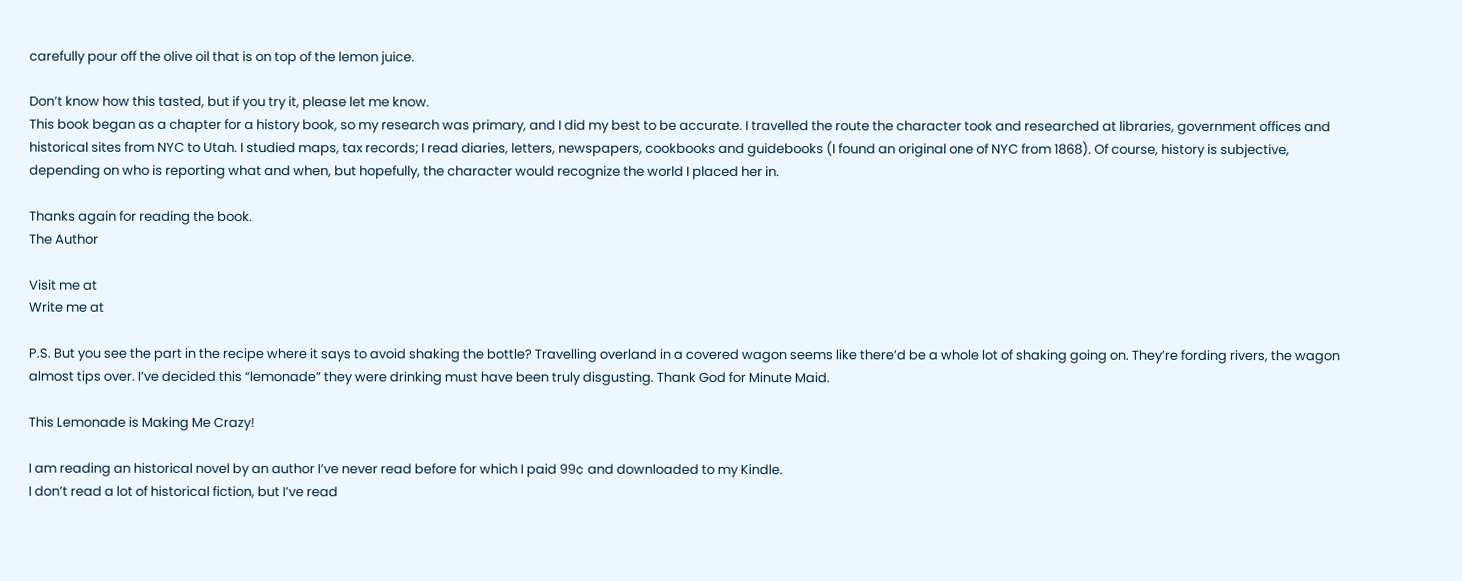carefully pour off the olive oil that is on top of the lemon juice.

Don’t know how this tasted, but if you try it, please let me know.
This book began as a chapter for a history book, so my research was primary, and I did my best to be accurate. I travelled the route the character took and researched at libraries, government offices and historical sites from NYC to Utah. I studied maps, tax records; I read diaries, letters, newspapers, cookbooks and guidebooks (I found an original one of NYC from 1868). Of course, history is subjective, depending on who is reporting what and when, but hopefully, the character would recognize the world I placed her in.

Thanks again for reading the book.
The Author

Visit me at
Write me at

P.S. But you see the part in the recipe where it says to avoid shaking the bottle? Travelling overland in a covered wagon seems like there’d be a whole lot of shaking going on. They’re fording rivers, the wagon almost tips over. I’ve decided this “lemonade” they were drinking must have been truly disgusting. Thank God for Minute Maid.

This Lemonade is Making Me Crazy!

I am reading an historical novel by an author I’ve never read before for which I paid 99¢ and downloaded to my Kindle.
I don’t read a lot of historical fiction, but I’ve read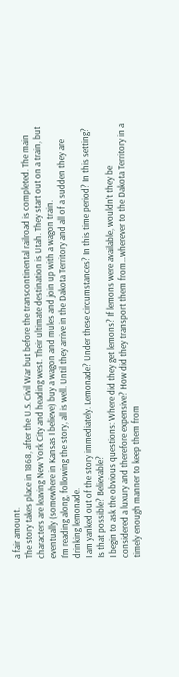a fair amount.
The story takes place in 1868, after the U.S. Civil War but before the transcontinental railroad is completed. The main characters are leaving New York City and heading west. Their ultimate destination is Utah. They start out on a train, but eventually (somewhere in Kansas I believe) buy a wagon and mules and join up with a wagon train.
I’m reading along, following the story, all is well. Until they arrive in the Dakota Territory and all of a sudden they are drinking lemonade.
I am yanked out of the story immediately. Lemonade? Under these circumstances? In this time period? In this setting? Is that possible? Believable?
I begin to ask the obvious questions: Where did they get lemons? If lemons were available, wouldn’t they be considered a luxury and therefore expensive? How did they transport them from…wherever to the Dakota Territory in a timely enough manner to keep them from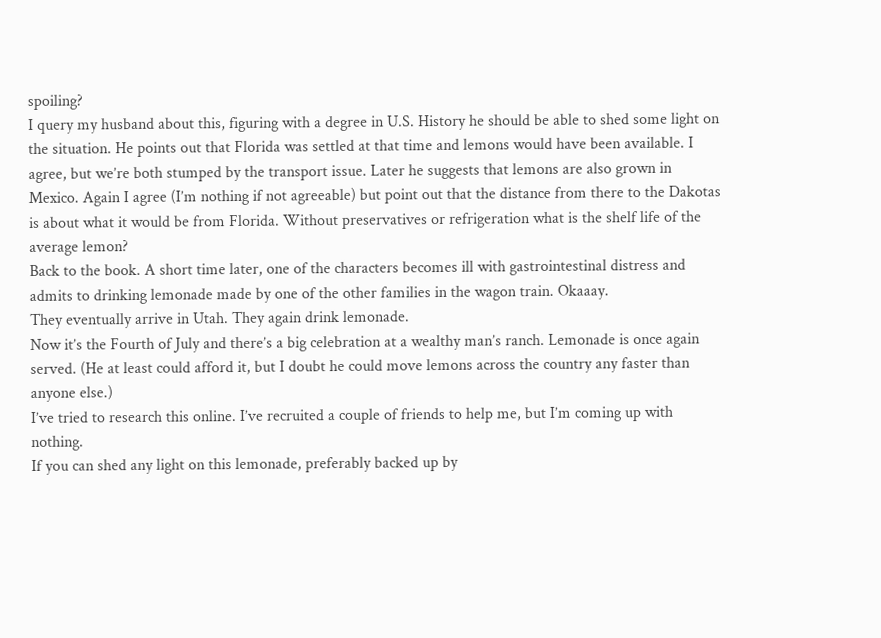spoiling?
I query my husband about this, figuring with a degree in U.S. History he should be able to shed some light on the situation. He points out that Florida was settled at that time and lemons would have been available. I agree, but we’re both stumped by the transport issue. Later he suggests that lemons are also grown in Mexico. Again I agree (I’m nothing if not agreeable) but point out that the distance from there to the Dakotas is about what it would be from Florida. Without preservatives or refrigeration what is the shelf life of the average lemon?
Back to the book. A short time later, one of the characters becomes ill with gastrointestinal distress and admits to drinking lemonade made by one of the other families in the wagon train. Okaaay.
They eventually arrive in Utah. They again drink lemonade.
Now it’s the Fourth of July and there’s a big celebration at a wealthy man’s ranch. Lemonade is once again served. (He at least could afford it, but I doubt he could move lemons across the country any faster than anyone else.)
I’ve tried to research this online. I’ve recruited a couple of friends to help me, but I’m coming up with nothing.
If you can shed any light on this lemonade, preferably backed up by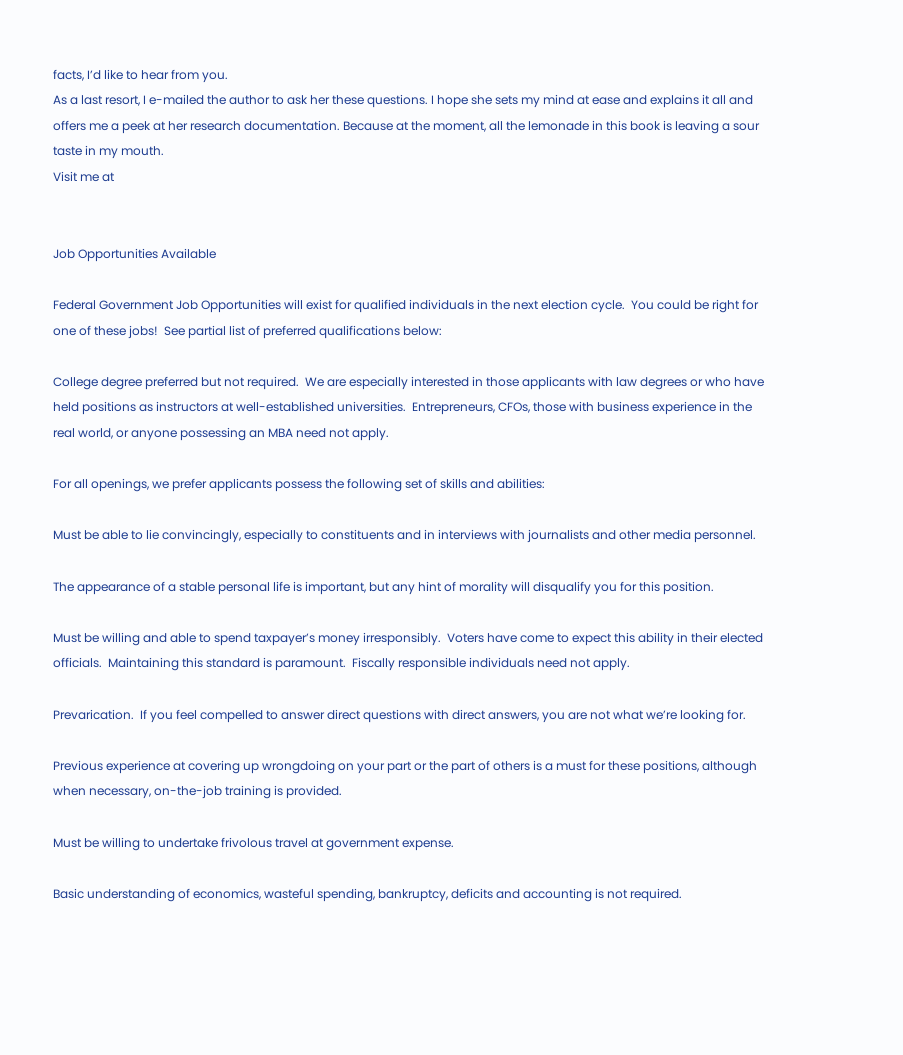facts, I’d like to hear from you.
As a last resort, I e-mailed the author to ask her these questions. I hope she sets my mind at ease and explains it all and offers me a peek at her research documentation. Because at the moment, all the lemonade in this book is leaving a sour taste in my mouth.
Visit me at


Job Opportunities Available

Federal Government Job Opportunities will exist for qualified individuals in the next election cycle.  You could be right for one of these jobs!  See partial list of preferred qualifications below:

College degree preferred but not required.  We are especially interested in those applicants with law degrees or who have held positions as instructors at well-established universities.  Entrepreneurs, CFOs, those with business experience in the real world, or anyone possessing an MBA need not apply.

For all openings, we prefer applicants possess the following set of skills and abilities:

Must be able to lie convincingly, especially to constituents and in interviews with journalists and other media personnel.

The appearance of a stable personal life is important, but any hint of morality will disqualify you for this position.

Must be willing and able to spend taxpayer’s money irresponsibly.  Voters have come to expect this ability in their elected officials.  Maintaining this standard is paramount.  Fiscally responsible individuals need not apply.

Prevarication.  If you feel compelled to answer direct questions with direct answers, you are not what we’re looking for.

Previous experience at covering up wrongdoing on your part or the part of others is a must for these positions, although when necessary, on-the-job training is provided.

Must be willing to undertake frivolous travel at government expense.

Basic understanding of economics, wasteful spending, bankruptcy, deficits and accounting is not required.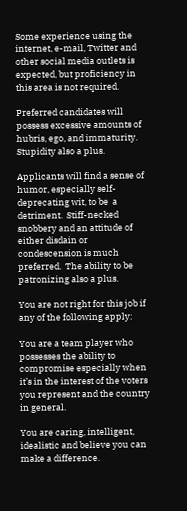Some experience using the internet, e-mail, Twitter and other social media outlets is expected, but proficiency in this area is not required.

Preferred candidates will possess excessive amounts of hubris, ego, and immaturity.  Stupidity also a plus.

Applicants will find a sense of humor, especially self-deprecating wit, to be  a detriment.  Stiff-necked snobbery and an attitude of either disdain or condescension is much preferred.  The ability to be patronizing also a plus.

You are not right for this job if any of the following apply:

You are a team player who possesses the ability to compromise especially when it’s in the interest of the voters you represent and the country in general.

You are caring, intelligent, idealistic and believe you can make a difference.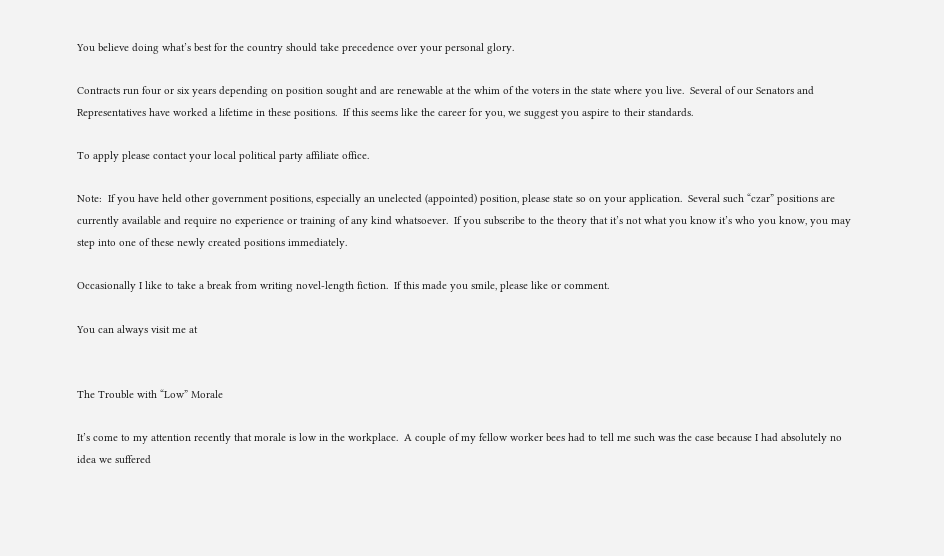You believe doing what’s best for the country should take precedence over your personal glory.

Contracts run four or six years depending on position sought and are renewable at the whim of the voters in the state where you live.  Several of our Senators and Representatives have worked a lifetime in these positions.  If this seems like the career for you, we suggest you aspire to their standards.

To apply please contact your local political party affiliate office.

Note:  If you have held other government positions, especially an unelected (appointed) position, please state so on your application.  Several such “czar” positions are currently available and require no experience or training of any kind whatsoever.  If you subscribe to the theory that it’s not what you know it’s who you know, you may step into one of these newly created positions immediately.

Occasionally I like to take a break from writing novel-length fiction.  If this made you smile, please like or comment.

You can always visit me at


The Trouble with “Low” Morale

It’s come to my attention recently that morale is low in the workplace.  A couple of my fellow worker bees had to tell me such was the case because I had absolutely no idea we suffered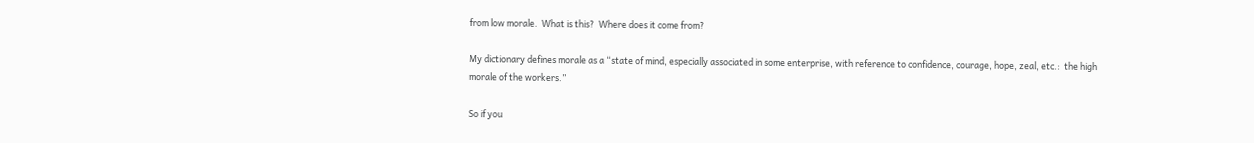from low morale.  What is this?  Where does it come from?

My dictionary defines morale as a “state of mind, especially associated in some enterprise, with reference to confidence, courage, hope, zeal, etc.:  the high morale of the workers.”

So if you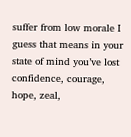suffer from low morale I guess that means in your state of mind you’ve lost confidence, courage, hope, zeal,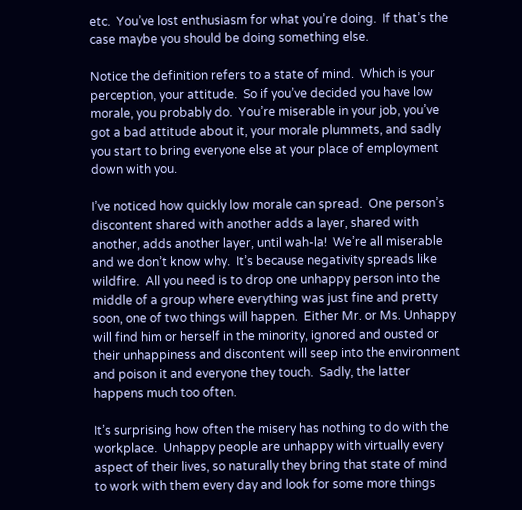etc.  You’ve lost enthusiasm for what you’re doing.  If that’s the case maybe you should be doing something else.

Notice the definition refers to a state of mind.  Which is your perception, your attitude.  So if you’ve decided you have low morale, you probably do.  You’re miserable in your job, you’ve got a bad attitude about it, your morale plummets, and sadly you start to bring everyone else at your place of employment down with you.

I’ve noticed how quickly low morale can spread.  One person’s discontent shared with another adds a layer, shared with another, adds another layer, until wah-la!  We’re all miserable and we don’t know why.  It’s because negativity spreads like wildfire.  All you need is to drop one unhappy person into the middle of a group where everything was just fine and pretty soon, one of two things will happen.  Either Mr. or Ms. Unhappy will find him or herself in the minority, ignored and ousted or their unhappiness and discontent will seep into the environment and poison it and everyone they touch.  Sadly, the latter happens much too often.

It’s surprising how often the misery has nothing to do with the workplace.  Unhappy people are unhappy with virtually every aspect of their lives, so naturally they bring that state of mind to work with them every day and look for some more things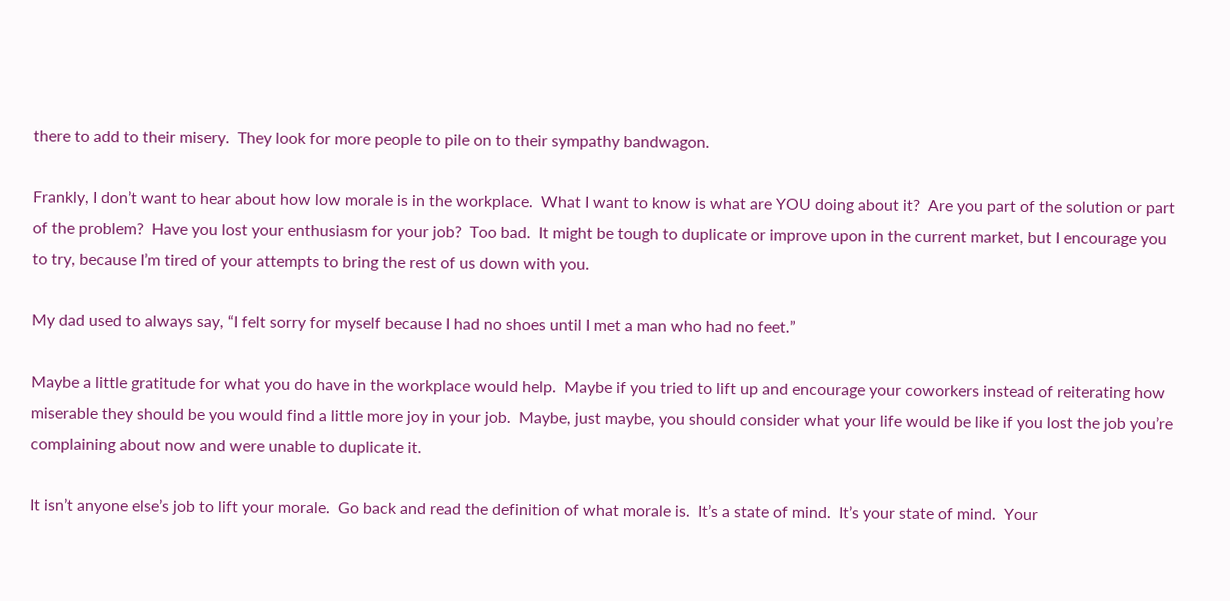there to add to their misery.  They look for more people to pile on to their sympathy bandwagon.

Frankly, I don’t want to hear about how low morale is in the workplace.  What I want to know is what are YOU doing about it?  Are you part of the solution or part of the problem?  Have you lost your enthusiasm for your job?  Too bad.  It might be tough to duplicate or improve upon in the current market, but I encourage you to try, because I’m tired of your attempts to bring the rest of us down with you.

My dad used to always say, “I felt sorry for myself because I had no shoes until I met a man who had no feet.”

Maybe a little gratitude for what you do have in the workplace would help.  Maybe if you tried to lift up and encourage your coworkers instead of reiterating how miserable they should be you would find a little more joy in your job.  Maybe, just maybe, you should consider what your life would be like if you lost the job you’re complaining about now and were unable to duplicate it.

It isn’t anyone else’s job to lift your morale.  Go back and read the definition of what morale is.  It’s a state of mind.  It’s your state of mind.  Your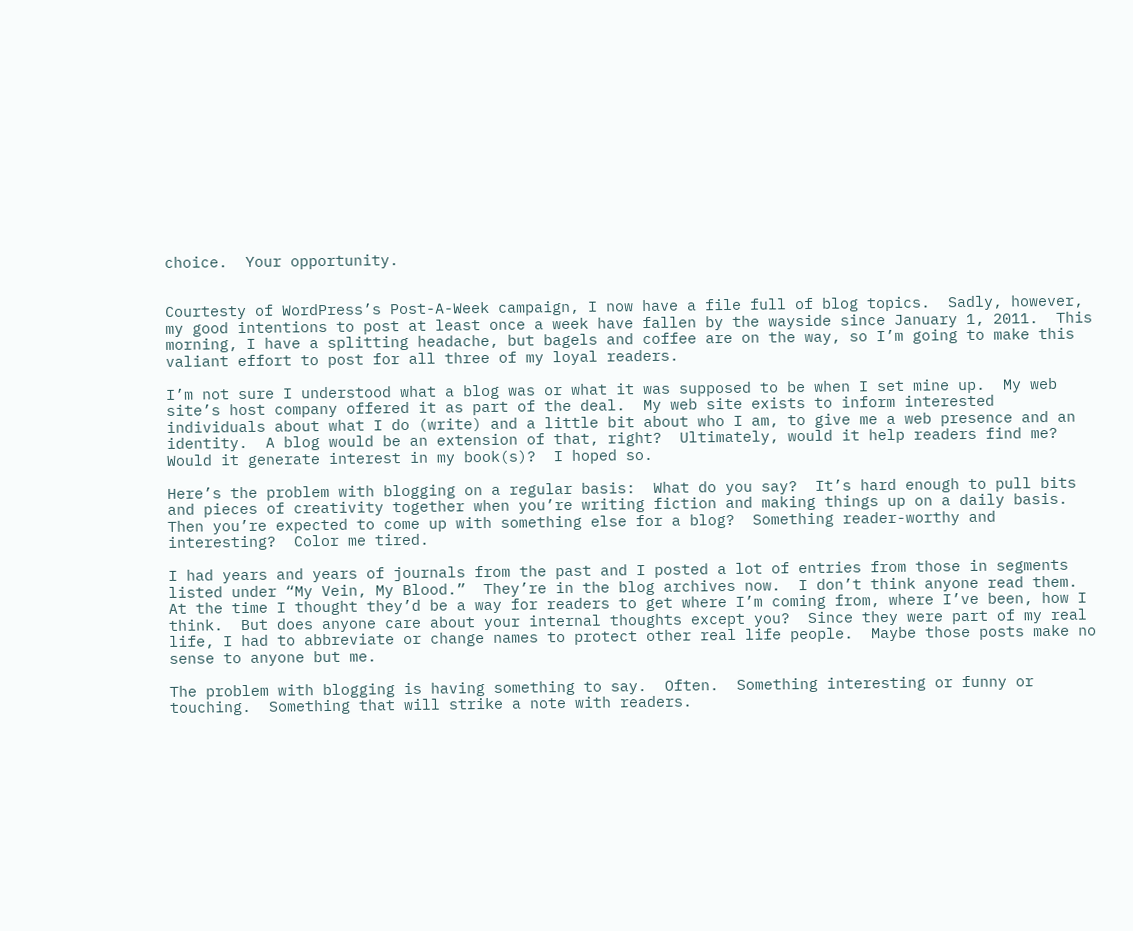choice.  Your opportunity.


Courtesty of WordPress’s Post-A-Week campaign, I now have a file full of blog topics.  Sadly, however, my good intentions to post at least once a week have fallen by the wayside since January 1, 2011.  This morning, I have a splitting headache, but bagels and coffee are on the way, so I’m going to make this valiant effort to post for all three of my loyal readers.

I’m not sure I understood what a blog was or what it was supposed to be when I set mine up.  My web site’s host company offered it as part of the deal.  My web site exists to inform interested individuals about what I do (write) and a little bit about who I am, to give me a web presence and an identity.  A blog would be an extension of that, right?  Ultimately, would it help readers find me?  Would it generate interest in my book(s)?  I hoped so.

Here’s the problem with blogging on a regular basis:  What do you say?  It’s hard enough to pull bits and pieces of creativity together when you’re writing fiction and making things up on a daily basis.  Then you’re expected to come up with something else for a blog?  Something reader-worthy and interesting?  Color me tired.

I had years and years of journals from the past and I posted a lot of entries from those in segments listed under “My Vein, My Blood.”  They’re in the blog archives now.  I don’t think anyone read them.  At the time I thought they’d be a way for readers to get where I’m coming from, where I’ve been, how I think.  But does anyone care about your internal thoughts except you?  Since they were part of my real life, I had to abbreviate or change names to protect other real life people.  Maybe those posts make no sense to anyone but me.

The problem with blogging is having something to say.  Often.  Something interesting or funny or touching.  Something that will strike a note with readers.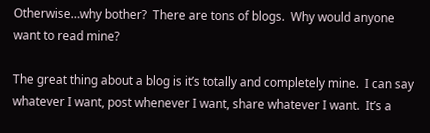Otherwise…why bother?  There are tons of blogs.  Why would anyone want to read mine?

The great thing about a blog is it’s totally and completely mine.  I can say whatever I want, post whenever I want, share whatever I want.  It’s a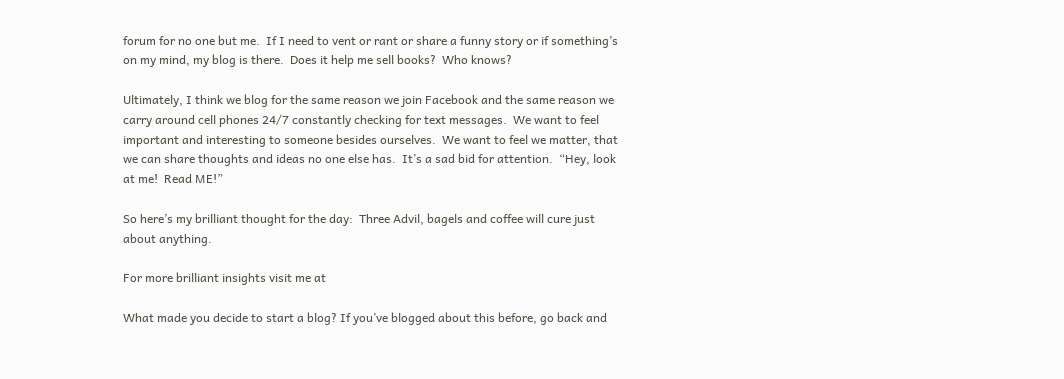forum for no one but me.  If I need to vent or rant or share a funny story or if something’s on my mind, my blog is there.  Does it help me sell books?  Who knows?

Ultimately, I think we blog for the same reason we join Facebook and the same reason we carry around cell phones 24/7 constantly checking for text messages.  We want to feel important and interesting to someone besides ourselves.  We want to feel we matter, that we can share thoughts and ideas no one else has.  It’s a sad bid for attention.  “Hey, look at me!  Read ME!”

So here’s my brilliant thought for the day:  Three Advil, bagels and coffee will cure just about anything.

For more brilliant insights visit me at

What made you decide to start a blog? If you’ve blogged about this before, go back and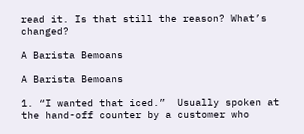read it. Is that still the reason? What’s changed?

A Barista Bemoans

A Barista Bemoans

1. “I wanted that iced.”  Usually spoken at the hand-off counter by a customer who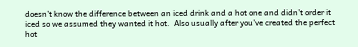doesn’t know the difference between an iced drink and a hot one and didn’t order it iced so we assumed they wanted it hot.  Also usually after you’ve created the perfect hot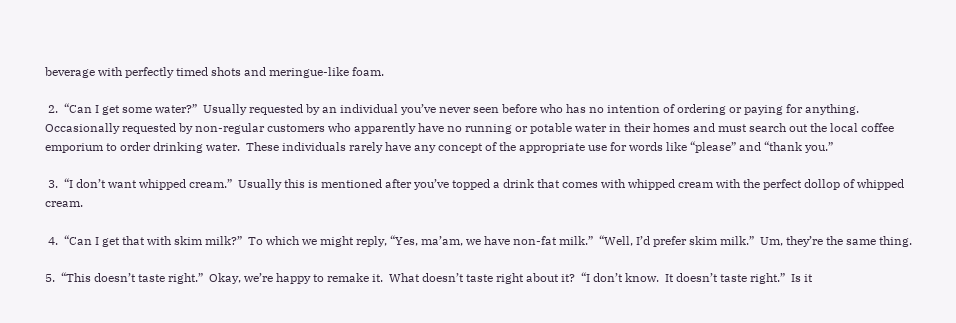beverage with perfectly timed shots and meringue-like foam.

 2.  “Can I get some water?”  Usually requested by an individual you’ve never seen before who has no intention of ordering or paying for anything.  Occasionally requested by non-regular customers who apparently have no running or potable water in their homes and must search out the local coffee emporium to order drinking water.  These individuals rarely have any concept of the appropriate use for words like “please” and “thank you.”

 3.  “I don’t want whipped cream.”  Usually this is mentioned after you’ve topped a drink that comes with whipped cream with the perfect dollop of whipped cream.

 4.  “Can I get that with skim milk?”  To which we might reply, “Yes, ma’am, we have non-fat milk.”  “Well, I’d prefer skim milk.”  Um, they’re the same thing.

5.  “This doesn’t taste right.”  Okay, we’re happy to remake it.  What doesn’t taste right about it?  “I don’t know.  It doesn’t taste right.”  Is it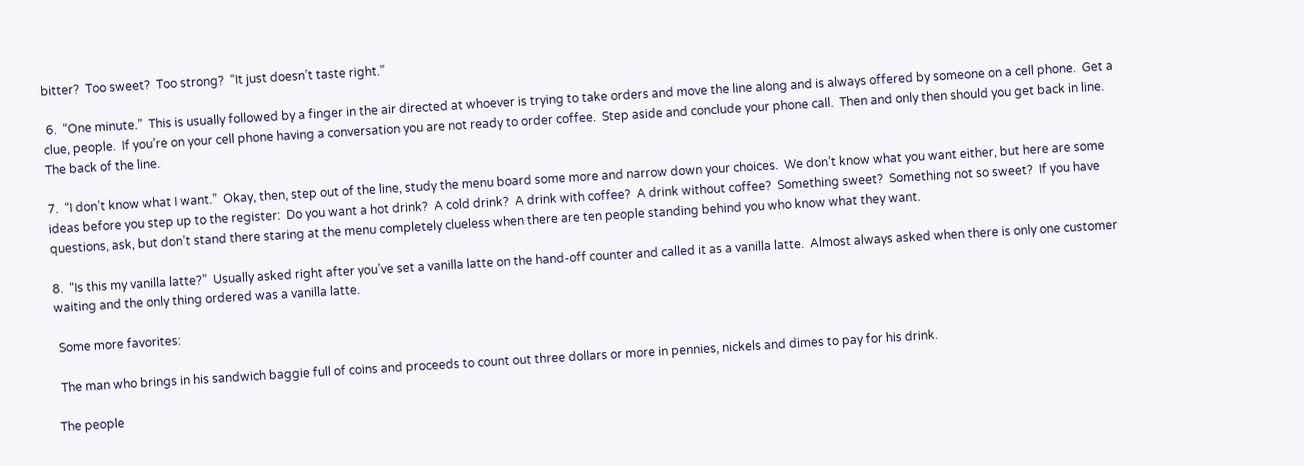bitter?  Too sweet?  Too strong?  “It just doesn’t taste right.”

 6.  “One minute.”  This is usually followed by a finger in the air directed at whoever is trying to take orders and move the line along and is always offered by someone on a cell phone.  Get a clue, people.  If you’re on your cell phone having a conversation you are not ready to order coffee.  Step aside and conclude your phone call.  Then and only then should you get back in line.  The back of the line.

7.  “I don’t know what I want.”  Okay, then, step out of the line, study the menu board some more and narrow down your choices.  We don’t know what you want either, but here are some ideas before you step up to the register:  Do you want a hot drink?  A cold drink?  A drink with coffee?  A drink without coffee?  Something sweet?  Something not so sweet?  If you have questions, ask, but don’t stand there staring at the menu completely clueless when there are ten people standing behind you who know what they want.

8.  “Is this my vanilla latte?”  Usually asked right after you’ve set a vanilla latte on the hand-off counter and called it as a vanilla latte.  Almost always asked when there is only one customer waiting and the only thing ordered was a vanilla latte.

 Some more favorites:

 The man who brings in his sandwich baggie full of coins and proceeds to count out three dollars or more in pennies, nickels and dimes to pay for his drink.

The people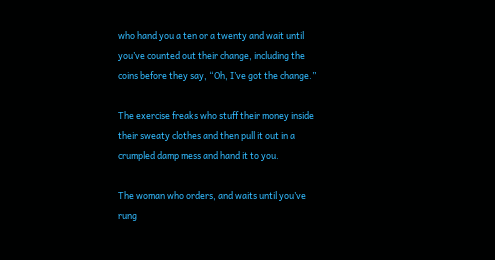who hand you a ten or a twenty and wait until you’ve counted out their change, including the coins before they say, “Oh, I’ve got the change.”

The exercise freaks who stuff their money inside their sweaty clothes and then pull it out in a crumpled damp mess and hand it to you.

The woman who orders, and waits until you’ve rung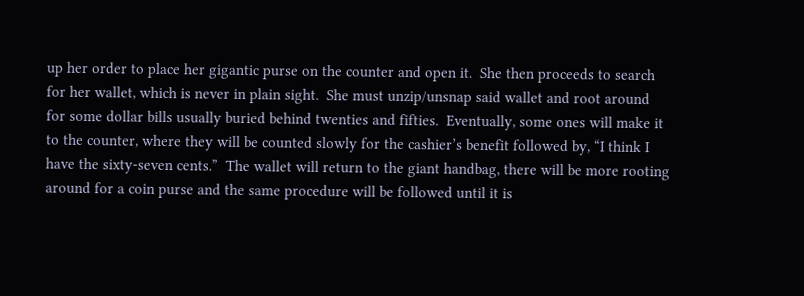up her order to place her gigantic purse on the counter and open it.  She then proceeds to search for her wallet, which is never in plain sight.  She must unzip/unsnap said wallet and root around for some dollar bills usually buried behind twenties and fifties.  Eventually, some ones will make it to the counter, where they will be counted slowly for the cashier’s benefit followed by, “I think I have the sixty-seven cents.”  The wallet will return to the giant handbag, there will be more rooting around for a coin purse and the same procedure will be followed until it is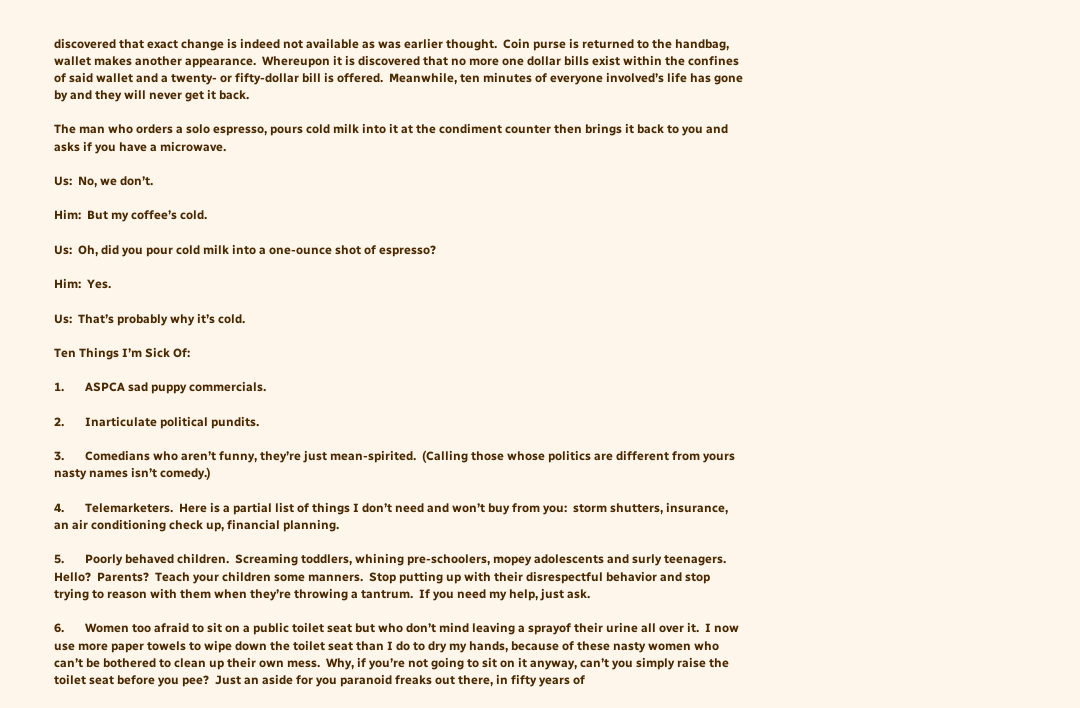discovered that exact change is indeed not available as was earlier thought.  Coin purse is returned to the handbag, wallet makes another appearance.  Whereupon it is discovered that no more one dollar bills exist within the confines of said wallet and a twenty- or fifty-dollar bill is offered.  Meanwhile, ten minutes of everyone involved’s life has gone by and they will never get it back.

The man who orders a solo espresso, pours cold milk into it at the condiment counter then brings it back to you and asks if you have a microwave.

Us:  No, we don’t.

Him:  But my coffee’s cold.

Us:  Oh, did you pour cold milk into a one-ounce shot of espresso?

Him:  Yes.

Us:  That’s probably why it’s cold.

Ten Things I’m Sick Of:

1.       ASPCA sad puppy commercials.

2.       Inarticulate political pundits.

3.       Comedians who aren’t funny, they’re just mean-spirited.  (Calling those whose politics are different from yours nasty names isn’t comedy.)

4.       Telemarketers.  Here is a partial list of things I don’t need and won’t buy from you:  storm shutters, insurance, an air conditioning check up, financial planning.

5.       Poorly behaved children.  Screaming toddlers, whining pre-schoolers, mopey adolescents and surly teenagers.  Hello?  Parents?  Teach your children some manners.  Stop putting up with their disrespectful behavior and stop trying to reason with them when they’re throwing a tantrum.  If you need my help, just ask.

6.       Women too afraid to sit on a public toilet seat but who don’t mind leaving a sprayof their urine all over it.  I now use more paper towels to wipe down the toilet seat than I do to dry my hands, because of these nasty women who can’t be bothered to clean up their own mess.  Why, if you’re not going to sit on it anyway, can’t you simply raise the toilet seat before you pee?  Just an aside for you paranoid freaks out there, in fifty years of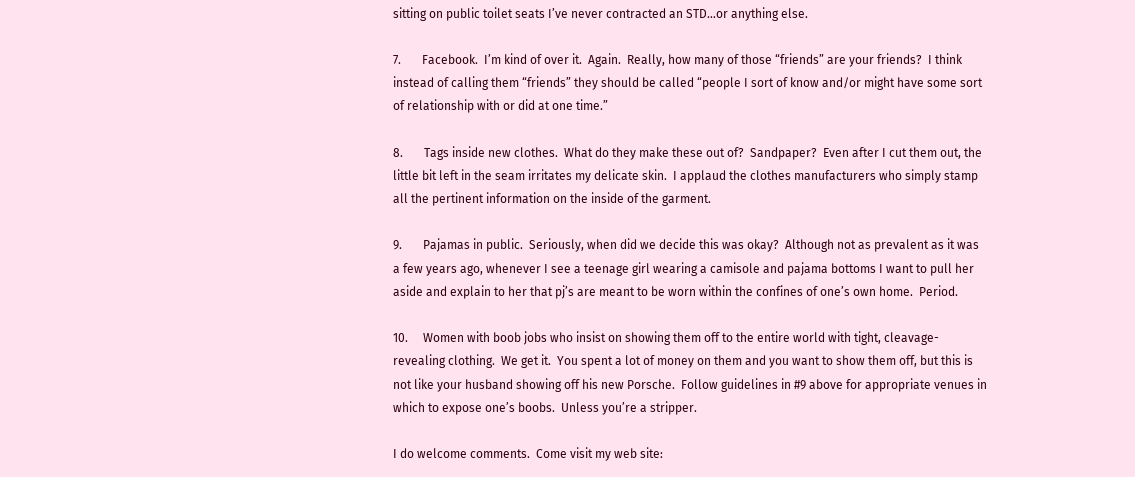sitting on public toilet seats I’ve never contracted an STD…or anything else.

7.       Facebook.  I’m kind of over it.  Again.  Really, how many of those “friends” are your friends?  I think instead of calling them “friends” they should be called “people I sort of know and/or might have some sort of relationship with or did at one time.”

8.       Tags inside new clothes.  What do they make these out of?  Sandpaper?  Even after I cut them out, the little bit left in the seam irritates my delicate skin.  I applaud the clothes manufacturers who simply stamp all the pertinent information on the inside of the garment.

9.       Pajamas in public.  Seriously, when did we decide this was okay?  Although not as prevalent as it was a few years ago, whenever I see a teenage girl wearing a camisole and pajama bottoms I want to pull her aside and explain to her that pj’s are meant to be worn within the confines of one’s own home.  Period.

10.     Women with boob jobs who insist on showing them off to the entire world with tight, cleavage-revealing clothing.  We get it.  You spent a lot of money on them and you want to show them off, but this is not like your husband showing off his new Porsche.  Follow guidelines in #9 above for appropriate venues in which to expose one’s boobs.  Unless you’re a stripper.

I do welcome comments.  Come visit my web site: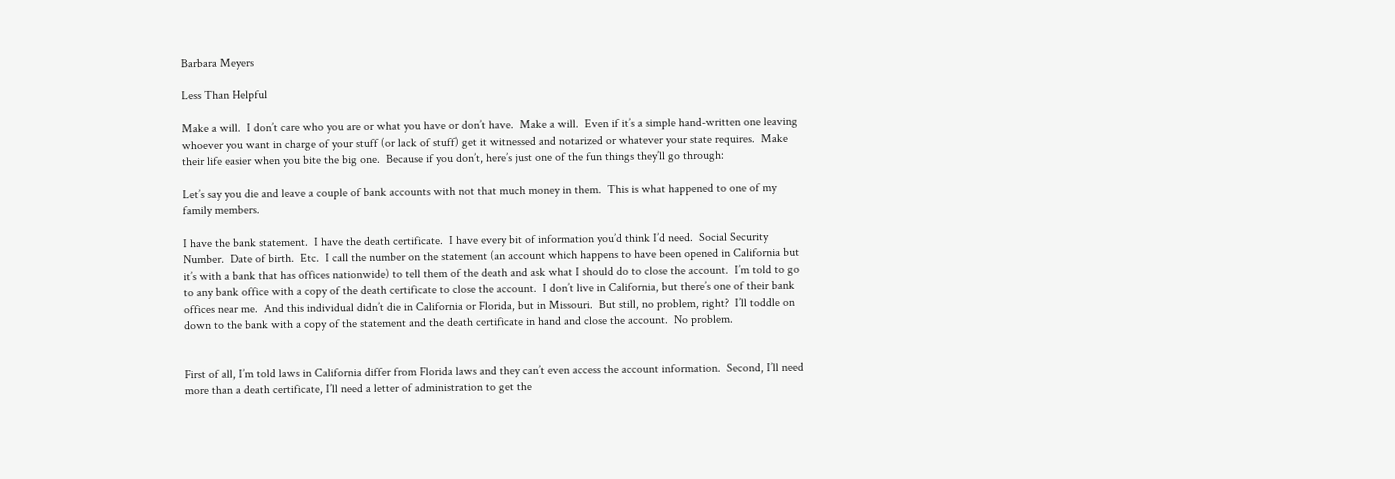Barbara Meyers

Less Than Helpful

Make a will.  I don’t care who you are or what you have or don’t have.  Make a will.  Even if it’s a simple hand-written one leaving whoever you want in charge of your stuff (or lack of stuff) get it witnessed and notarized or whatever your state requires.  Make their life easier when you bite the big one.  Because if you don’t, here’s just one of the fun things they’ll go through:

Let’s say you die and leave a couple of bank accounts with not that much money in them.  This is what happened to one of my family members.

I have the bank statement.  I have the death certificate.  I have every bit of information you’d think I’d need.  Social Security Number.  Date of birth.  Etc.  I call the number on the statement (an account which happens to have been opened in California but it’s with a bank that has offices nationwide) to tell them of the death and ask what I should do to close the account.  I’m told to go to any bank office with a copy of the death certificate to close the account.  I don’t live in California, but there’s one of their bank offices near me.  And this individual didn’t die in California or Florida, but in Missouri.  But still, no problem, right?  I’ll toddle on down to the bank with a copy of the statement and the death certificate in hand and close the account.  No problem.


First of all, I’m told laws in California differ from Florida laws and they can’t even access the account information.  Second, I’ll need more than a death certificate, I’ll need a letter of administration to get the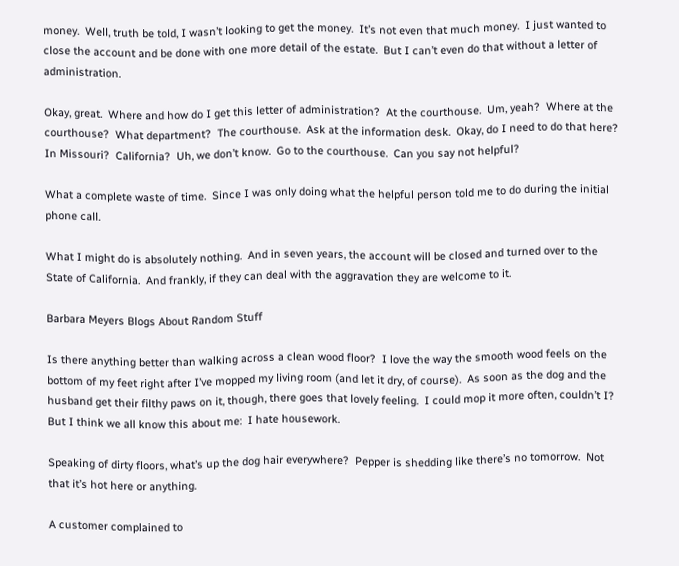money.  Well, truth be told, I wasn’t looking to get the money.  It’s not even that much money.  I just wanted to close the account and be done with one more detail of the estate.  But I can’t even do that without a letter of administration.

Okay, great.  Where and how do I get this letter of administration?  At the courthouse.  Um, yeah?  Where at the courthouse?  What department?  The courthouse.  Ask at the information desk.  Okay, do I need to do that here?  In Missouri?  California?  Uh, we don’t know.  Go to the courthouse.  Can you say not helpful?

What a complete waste of time.  Since I was only doing what the helpful person told me to do during the initial phone call.

What I might do is absolutely nothing.  And in seven years, the account will be closed and turned over to the State of California.  And frankly, if they can deal with the aggravation they are welcome to it.

Barbara Meyers Blogs About Random Stuff

Is there anything better than walking across a clean wood floor?  I love the way the smooth wood feels on the bottom of my feet right after I’ve mopped my living room (and let it dry, of course).  As soon as the dog and the husband get their filthy paws on it, though, there goes that lovely feeling.  I could mop it more often, couldn’t I?  But I think we all know this about me:  I hate housework.

Speaking of dirty floors, what’s up the dog hair everywhere?  Pepper is shedding like there’s no tomorrow.  Not that it’s hot here or anything.

A customer complained to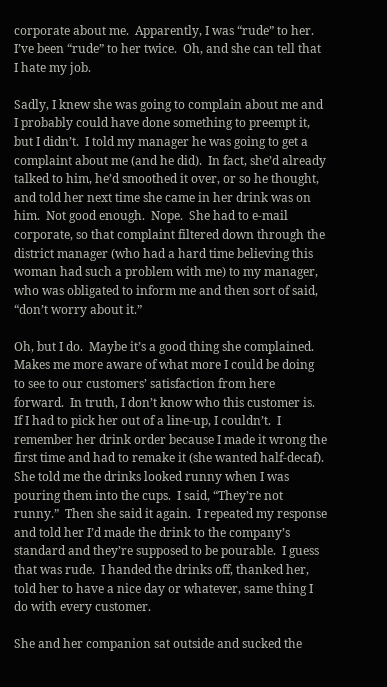corporate about me.  Apparently, I was “rude” to her.  I’ve been “rude” to her twice.  Oh, and she can tell that I hate my job.

Sadly, I knew she was going to complain about me and I probably could have done something to preempt it, but I didn’t.  I told my manager he was going to get a complaint about me (and he did).  In fact, she’d already talked to him, he’d smoothed it over, or so he thought, and told her next time she came in her drink was on him.  Not good enough.  Nope.  She had to e-mail corporate, so that complaint filtered down through the district manager (who had a hard time believing this woman had such a problem with me) to my manager, who was obligated to inform me and then sort of said, “don’t worry about it.”

Oh, but I do.  Maybe it’s a good thing she complained.  Makes me more aware of what more I could be doing to see to our customers’ satisfaction from here forward.  In truth, I don’t know who this customer is.  If I had to pick her out of a line-up, I couldn’t.  I remember her drink order because I made it wrong the first time and had to remake it (she wanted half-decaf).  She told me the drinks looked runny when I was pouring them into the cups.  I said, “They’re not runny.”  Then she said it again.  I repeated my response and told her I’d made the drink to the company’s standard and they’re supposed to be pourable.  I guess that was rude.  I handed the drinks off, thanked her, told her to have a nice day or whatever, same thing I do with every customer.

She and her companion sat outside and sucked the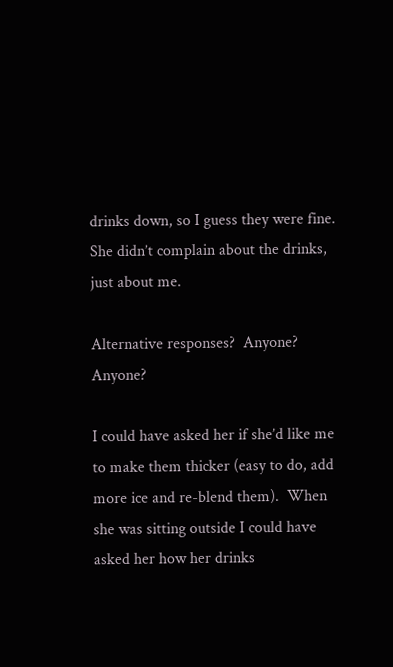drinks down, so I guess they were fine.  She didn’t complain about the drinks, just about me.

Alternative responses?  Anyone?  Anyone?

I could have asked her if she’d like me to make them thicker (easy to do, add more ice and re-blend them).  When she was sitting outside I could have asked her how her drinks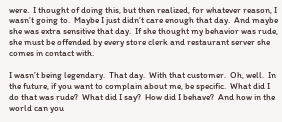were.  I thought of doing this, but then realized, for whatever reason, I wasn’t going to.  Maybe I just didn’t care enough that day.  And maybe she was extra sensitive that day.  If she thought my behavior was rude, she must be offended by every store clerk and restaurant server she comes in contact with.

I wasn’t being legendary.  That day.  With that customer.  Oh, well.  In the future, if you want to complain about me, be specific.  What did I do that was rude?  What did I say?  How did I behave?  And how in the world can you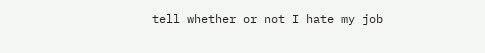tell whether or not I hate my job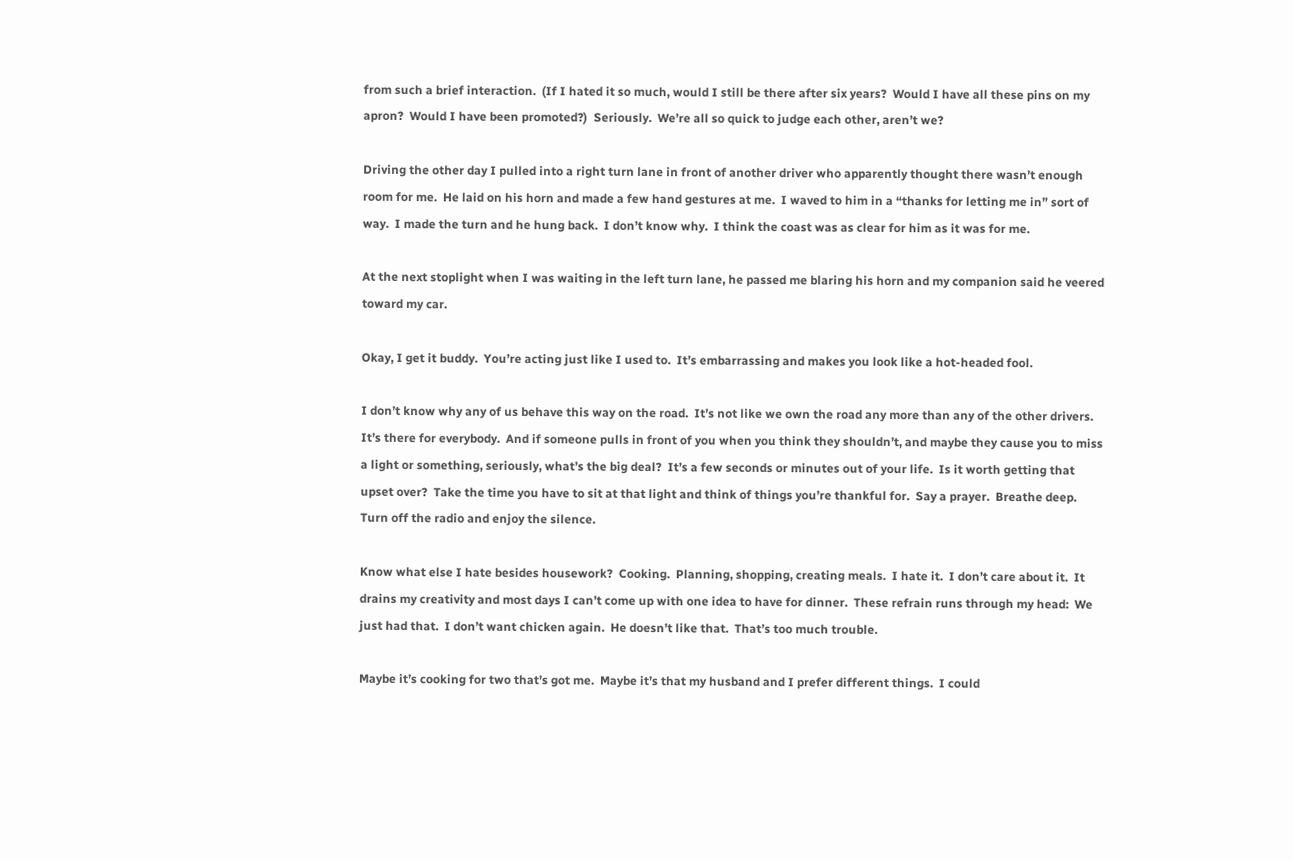from such a brief interaction.  (If I hated it so much, would I still be there after six years?  Would I have all these pins on my apron?  Would I have been promoted?)  Seriously.  We’re all so quick to judge each other, aren’t we?

Driving the other day I pulled into a right turn lane in front of another driver who apparently thought there wasn’t enough room for me.  He laid on his horn and made a few hand gestures at me.  I waved to him in a “thanks for letting me in” sort of way.  I made the turn and he hung back.  I don’t know why.  I think the coast was as clear for him as it was for me.

At the next stoplight when I was waiting in the left turn lane, he passed me blaring his horn and my companion said he veered toward my car.

Okay, I get it buddy.  You’re acting just like I used to.  It’s embarrassing and makes you look like a hot-headed fool.

I don’t know why any of us behave this way on the road.  It’s not like we own the road any more than any of the other drivers.  It’s there for everybody.  And if someone pulls in front of you when you think they shouldn’t, and maybe they cause you to miss a light or something, seriously, what’s the big deal?  It’s a few seconds or minutes out of your life.  Is it worth getting that upset over?  Take the time you have to sit at that light and think of things you’re thankful for.  Say a prayer.  Breathe deep.  Turn off the radio and enjoy the silence.

Know what else I hate besides housework?  Cooking.  Planning, shopping, creating meals.  I hate it.  I don’t care about it.  It drains my creativity and most days I can’t come up with one idea to have for dinner.  These refrain runs through my head:  We just had that.  I don’t want chicken again.  He doesn’t like that.  That’s too much trouble.

Maybe it’s cooking for two that’s got me.  Maybe it’s that my husband and I prefer different things.  I could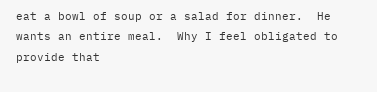eat a bowl of soup or a salad for dinner.  He wants an entire meal.  Why I feel obligated to provide that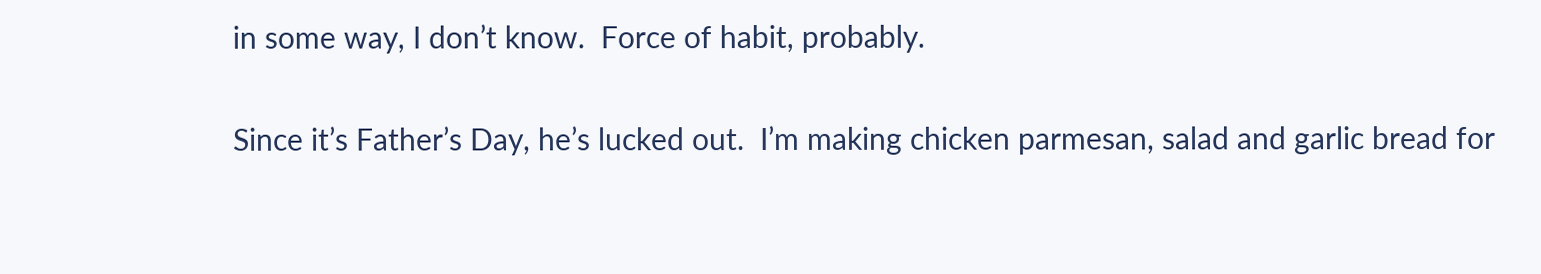in some way, I don’t know.  Force of habit, probably.

Since it’s Father’s Day, he’s lucked out.  I’m making chicken parmesan, salad and garlic bread for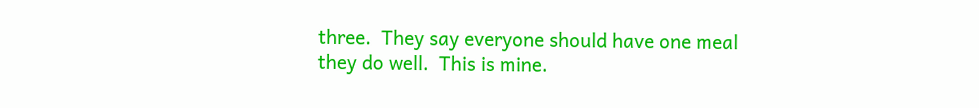three.  They say everyone should have one meal they do well.  This is mine.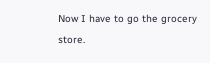Now I have to go the grocery store.